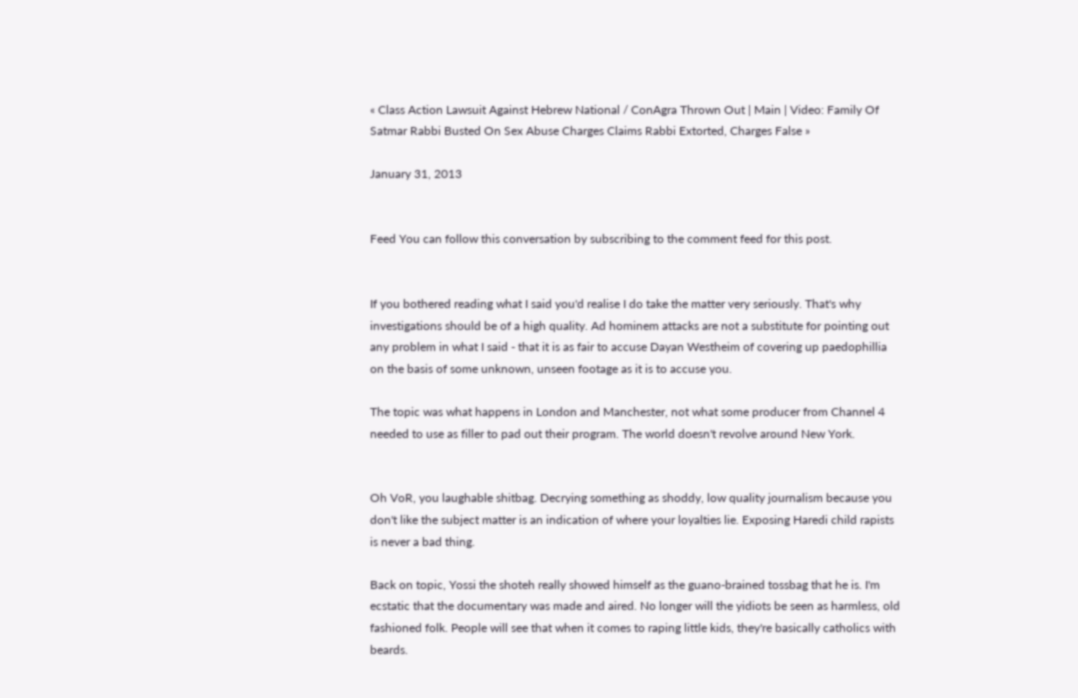« Class Action Lawsuit Against Hebrew National / ConAgra Thrown Out | Main | Video: Family Of Satmar Rabbi Busted On Sex Abuse Charges Claims Rabbi Extorted, Charges False »

January 31, 2013


Feed You can follow this conversation by subscribing to the comment feed for this post.


If you bothered reading what I said you'd realise I do take the matter very seriously. That's why investigations should be of a high quality. Ad hominem attacks are not a substitute for pointing out any problem in what I said - that it is as fair to accuse Dayan Westheim of covering up paedophillia on the basis of some unknown, unseen footage as it is to accuse you.

The topic was what happens in London and Manchester, not what some producer from Channel 4 needed to use as filler to pad out their program. The world doesn't revolve around New York.


Oh VoR, you laughable shitbag. Decrying something as shoddy, low quality journalism because you don't like the subject matter is an indication of where your loyalties lie. Exposing Haredi child rapists is never a bad thing.

Back on topic, Yossi the shoteh really showed himself as the guano-brained tossbag that he is. I'm ecstatic that the documentary was made and aired. No longer will the yidiots be seen as harmless, old fashioned folk. People will see that when it comes to raping little kids, they're basically catholics with beards.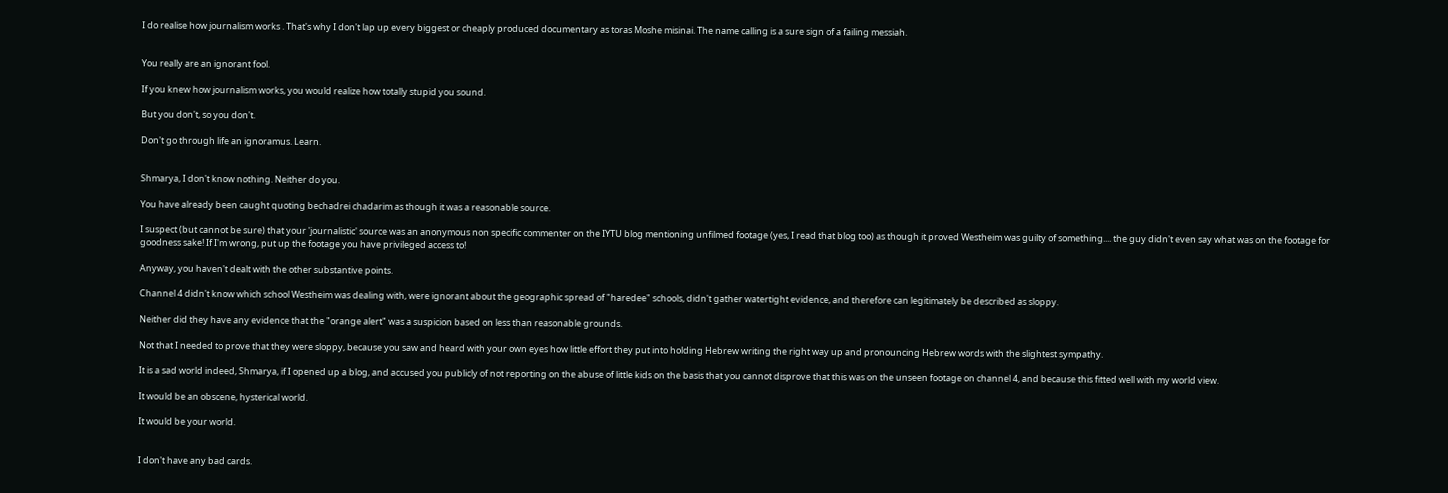I do realise how journalism works . That's why I don't lap up every biggest or cheaply produced documentary as toras Moshe misinai. The name calling is a sure sign of a failing messiah.


You really are an ignorant fool.

If you knew how journalism works, you would realize how totally stupid you sound.

But you don't, so you don't.

Don't go through life an ignoramus. Learn.


Shmarya, I don't know nothing. Neither do you.

You have already been caught quoting bechadrei chadarim as though it was a reasonable source.

I suspect (but cannot be sure) that your 'journalistic' source was an anonymous non specific commenter on the IYTU blog mentioning unfilmed footage (yes, I read that blog too) as though it proved Westheim was guilty of something.... the guy didn't even say what was on the footage for goodness sake! If I'm wrong, put up the footage you have privileged access to!

Anyway, you haven't dealt with the other substantive points.

Channel 4 didn't know which school Westheim was dealing with, were ignorant about the geographic spread of "haredee" schools, didn't gather watertight evidence, and therefore can legitimately be described as sloppy.

Neither did they have any evidence that the "orange alert" was a suspicion based on less than reasonable grounds.

Not that I needed to prove that they were sloppy, because you saw and heard with your own eyes how little effort they put into holding Hebrew writing the right way up and pronouncing Hebrew words with the slightest sympathy.

It is a sad world indeed, Shmarya, if I opened up a blog, and accused you publicly of not reporting on the abuse of little kids on the basis that you cannot disprove that this was on the unseen footage on channel 4, and because this fitted well with my world view.

It would be an obscene, hysterical world.

It would be your world.


I don't have any bad cards.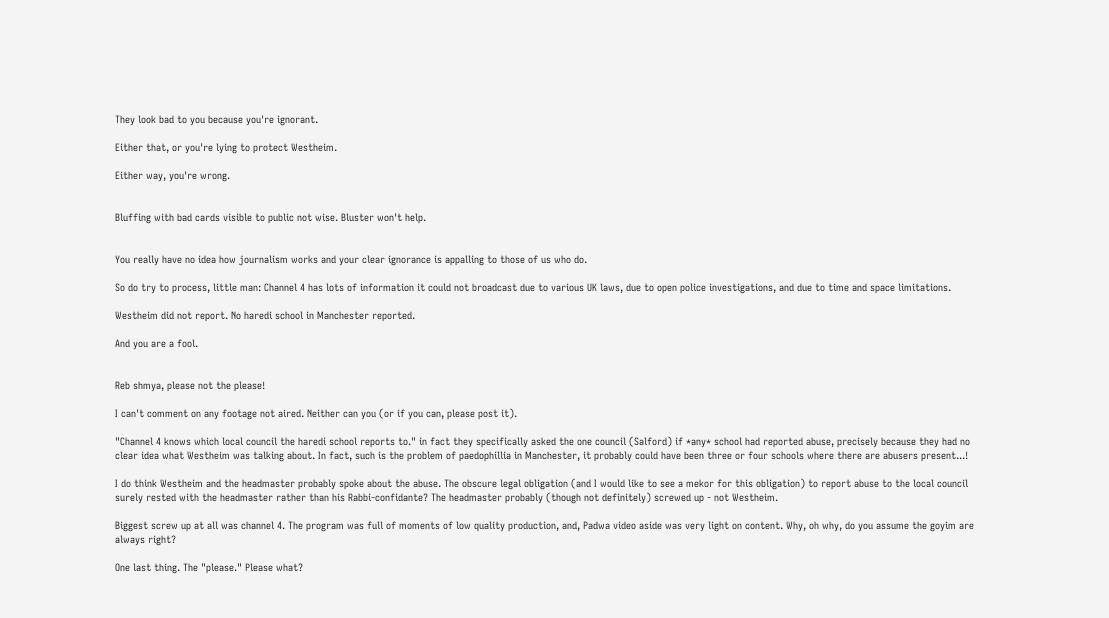They look bad to you because you're ignorant.

Either that, or you're lying to protect Westheim.

Either way, you're wrong.


Bluffing with bad cards visible to public not wise. Bluster won't help.


You really have no idea how journalism works and your clear ignorance is appalling to those of us who do.

So do try to process, little man: Channel 4 has lots of information it could not broadcast due to various UK laws, due to open police investigations, and due to time and space limitations.

Westheim did not report. No haredi school in Manchester reported.

And you are a fool.


Reb shmya, please not the please!

I can't comment on any footage not aired. Neither can you (or if you can, please post it).

"Channel 4 knows which local council the haredi school reports to." in fact they specifically asked the one council (Salford) if *any* school had reported abuse, precisely because they had no clear idea what Westheim was talking about. In fact, such is the problem of paedophillia in Manchester, it probably could have been three or four schools where there are abusers present...!

I do think Westheim and the headmaster probably spoke about the abuse. The obscure legal obligation (and I would like to see a mekor for this obligation) to report abuse to the local council surely rested with the headmaster rather than his Rabbi-confidante? The headmaster probably (though not definitely) screwed up - not Westheim.

Biggest screw up at all was channel 4. The program was full of moments of low quality production, and, Padwa video aside was very light on content. Why, oh why, do you assume the goyim are always right?

One last thing. The "please." Please what?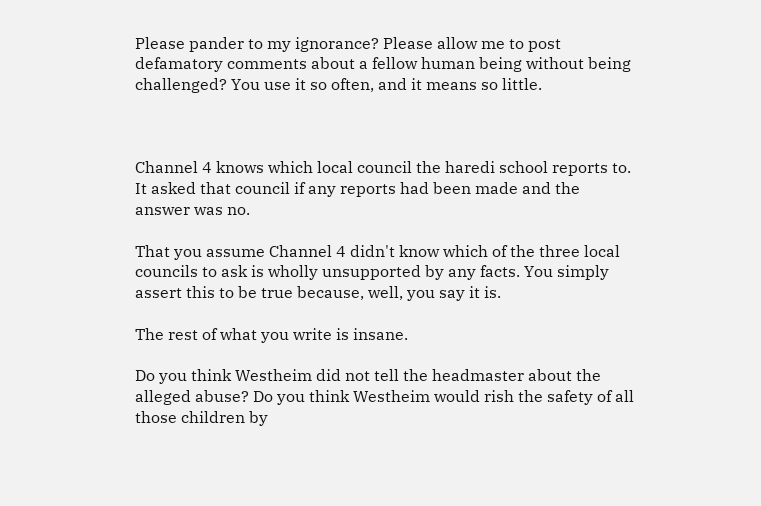Please pander to my ignorance? Please allow me to post defamatory comments about a fellow human being without being challenged? You use it so often, and it means so little.



Channel 4 knows which local council the haredi school reports to. It asked that council if any reports had been made and the answer was no.

That you assume Channel 4 didn't know which of the three local councils to ask is wholly unsupported by any facts. You simply assert this to be true because, well, you say it is.

The rest of what you write is insane.

Do you think Westheim did not tell the headmaster about the alleged abuse? Do you think Westheim would rish the safety of all those children by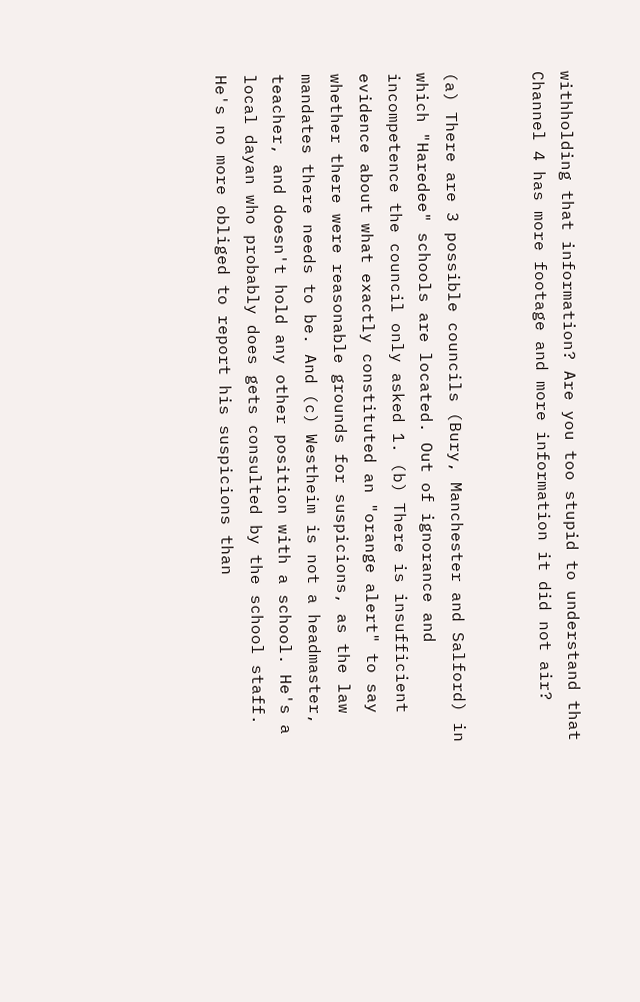withholding that information? Are you too stupid to understand that Channel 4 has more footage and more information it did not air?


(a) There are 3 possible councils (Bury, Manchester and Salford) in which "Haredee" schools are located. Out of ignorance and incompetence the council only asked 1. (b) There is insufficient evidence about what exactly constituted an "orange alert" to say whether there were reasonable grounds for suspicions, as the law mandates there needs to be. And (c) Westheim is not a headmaster, teacher, and doesn't hold any other position with a school. He's a local dayan who probably does gets consulted by the school staff. He's no more obliged to report his suspicions than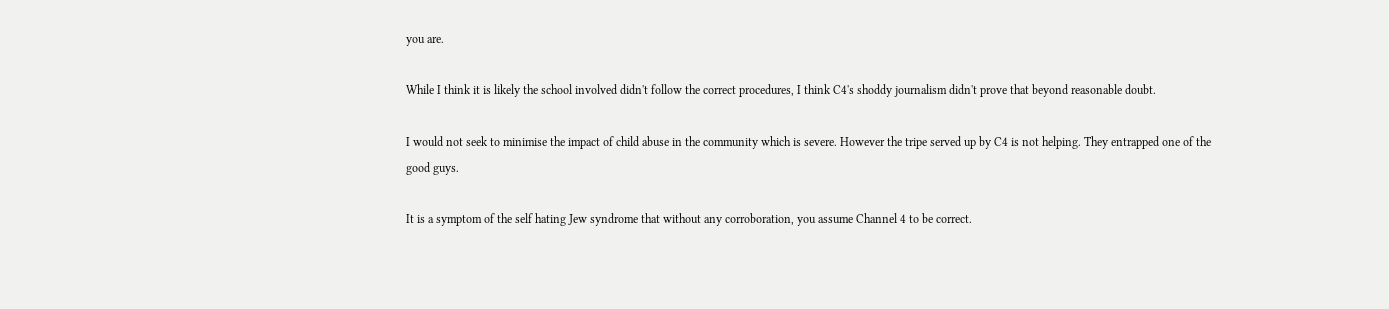you are.

While I think it is likely the school involved didn't follow the correct procedures, I think C4's shoddy journalism didn't prove that beyond reasonable doubt.

I would not seek to minimise the impact of child abuse in the community which is severe. However the tripe served up by C4 is not helping. They entrapped one of the good guys.

It is a symptom of the self hating Jew syndrome that without any corroboration, you assume Channel 4 to be correct.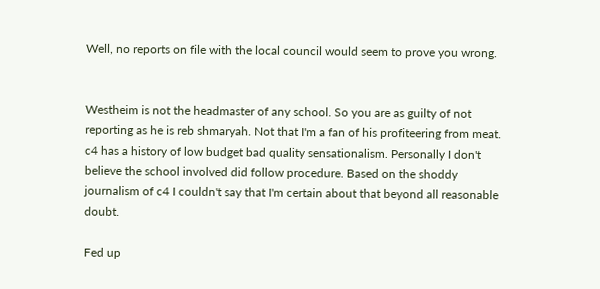Well, no reports on file with the local council would seem to prove you wrong.


Westheim is not the headmaster of any school. So you are as guilty of not reporting as he is reb shmaryah. Not that I'm a fan of his profiteering from meat. c4 has a history of low budget bad quality sensationalism. Personally I don't believe the school involved did follow procedure. Based on the shoddy journalism of c4 I couldn't say that I'm certain about that beyond all reasonable doubt.

Fed up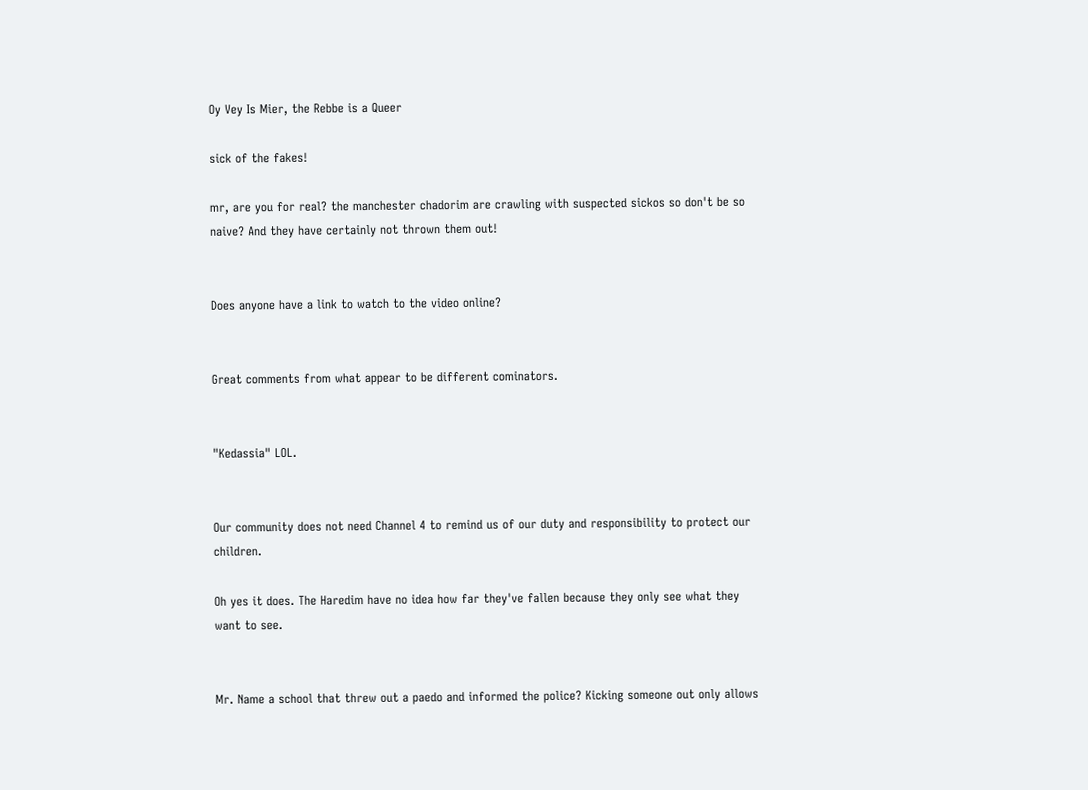Oy Vey Is Mier, the Rebbe is a Queer

sick of the fakes!

mr, are you for real? the manchester chadorim are crawling with suspected sickos so don't be so naive? And they have certainly not thrown them out!


Does anyone have a link to watch to the video online?


Great comments from what appear to be different cominators.


"Kedassia" LOL.


Our community does not need Channel 4 to remind us of our duty and responsibility to protect our children.

Oh yes it does. The Haredim have no idea how far they've fallen because they only see what they want to see.


Mr. Name a school that threw out a paedo and informed the police? Kicking someone out only allows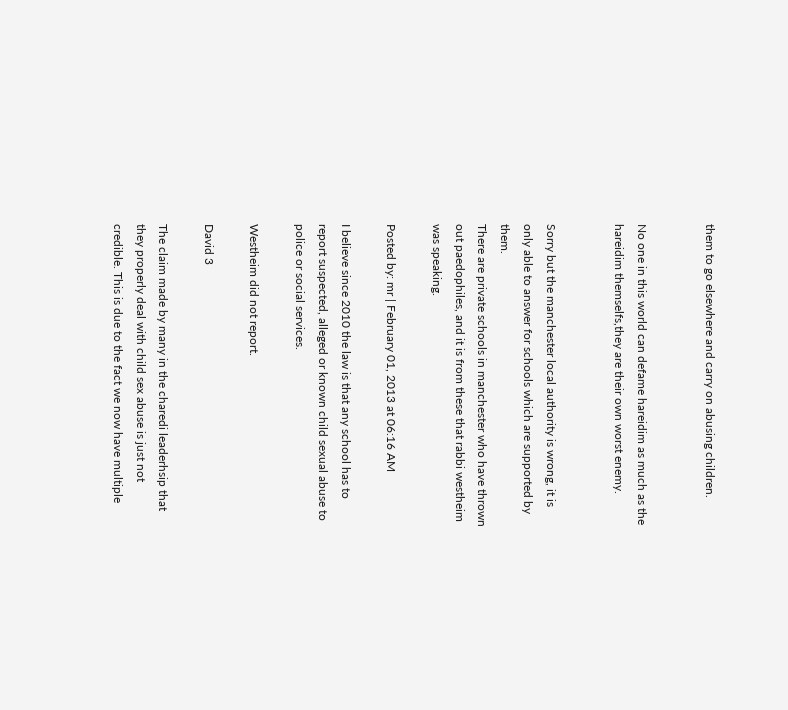them to go elsewhere and carry on abusing children.


No one in this world can defame hareidim as much as the hareidim themselfs,they are their own worst enemy.


Sorry but the manchester local authority is wrong, it is only able to answer for schools which are supported by them.
There are private schools in manchester who have thrown out paedophiles, and it is from these that rabbi westheim was speaking.

Posted by: mr | February 01, 2013 at 06:16 AM

I believe since 2010 the law is that any school has to report suspected, alleged or known child sexual abuse to police or social services.

Westheim did not report.

David 3

The claim made by many in the charedi leaderhsip that they properly deal with child sex abuse is just not credible. This is due to the fact we now have multiple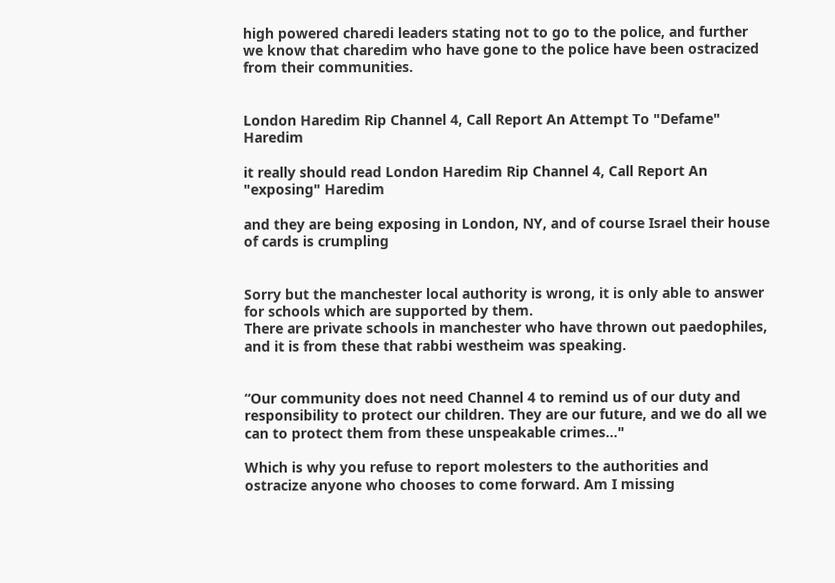high powered charedi leaders stating not to go to the police, and further we know that charedim who have gone to the police have been ostracized from their communities.


London Haredim Rip Channel 4, Call Report An Attempt To "Defame" Haredim

it really should read London Haredim Rip Channel 4, Call Report An "exposing" Haredim

and they are being exposing in London, NY, and of course Israel their house of cards is crumpling


Sorry but the manchester local authority is wrong, it is only able to answer for schools which are supported by them.
There are private schools in manchester who have thrown out paedophiles, and it is from these that rabbi westheim was speaking.


“Our community does not need Channel 4 to remind us of our duty and responsibility to protect our children. They are our future, and we do all we can to protect them from these unspeakable crimes..."

Which is why you refuse to report molesters to the authorities and ostracize anyone who chooses to come forward. Am I missing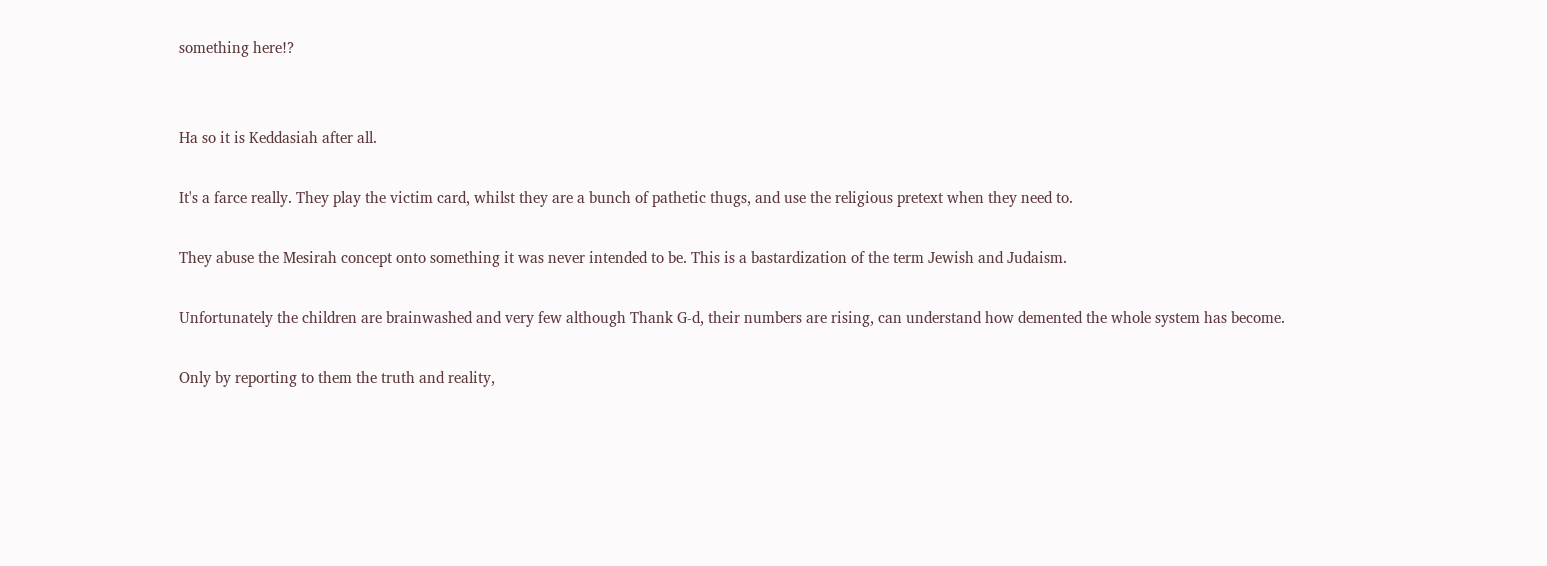something here!?


Ha so it is Keddasiah after all.

It's a farce really. They play the victim card, whilst they are a bunch of pathetic thugs, and use the religious pretext when they need to.

They abuse the Mesirah concept onto something it was never intended to be. This is a bastardization of the term Jewish and Judaism.

Unfortunately the children are brainwashed and very few although Thank G-d, their numbers are rising, can understand how demented the whole system has become.

Only by reporting to them the truth and reality,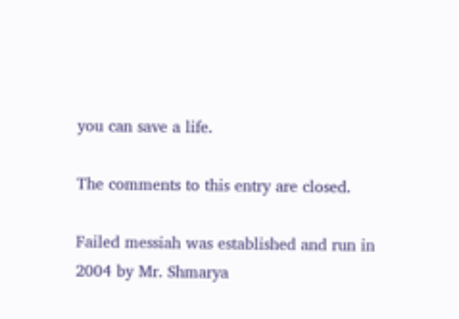you can save a life.

The comments to this entry are closed.

Failed messiah was established and run in 2004 by Mr. Shmarya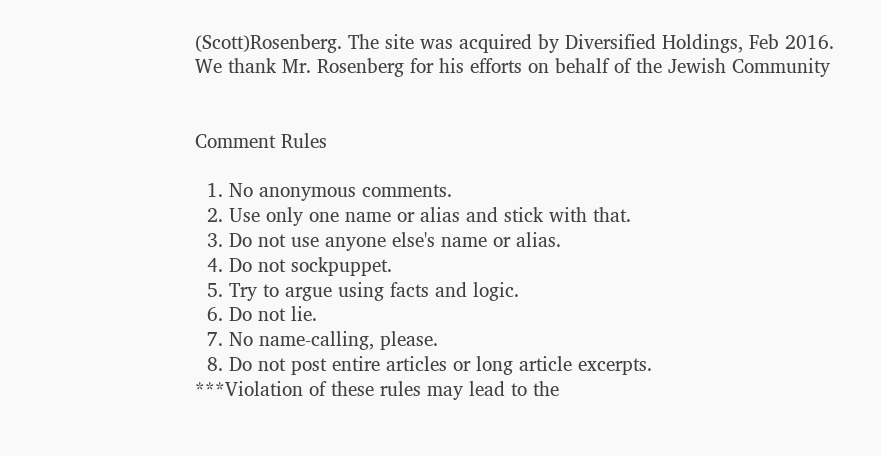(Scott)Rosenberg. The site was acquired by Diversified Holdings, Feb 2016.
We thank Mr. Rosenberg for his efforts on behalf of the Jewish Community


Comment Rules

  1. No anonymous comments.
  2. Use only one name or alias and stick with that.
  3. Do not use anyone else's name or alias.
  4. Do not sockpuppet.
  5. Try to argue using facts and logic.
  6. Do not lie.
  7. No name-calling, please.
  8. Do not post entire articles or long article excerpts.
***Violation of these rules may lead to the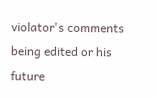violator's comments being edited or his future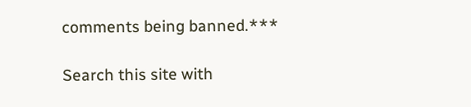comments being banned.***

Search this site with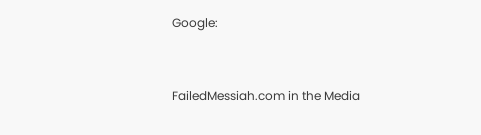Google:


FailedMessiah.com in the Media